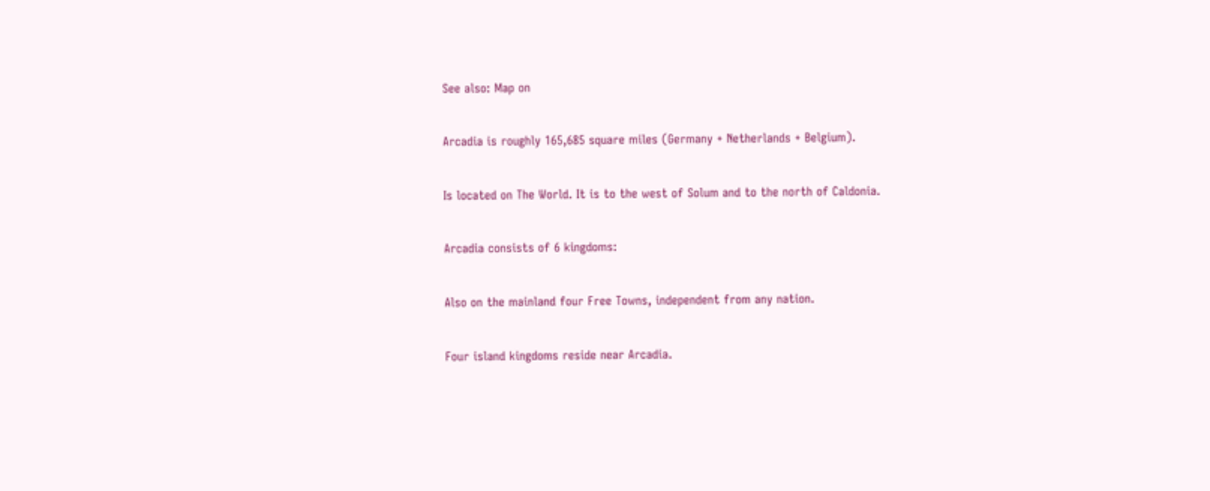See also: Map on

Arcadia is roughly 165,685 square miles (Germany + Netherlands + Belgium).

Is located on The World. It is to the west of Solum and to the north of Caldonia.

Arcadia consists of 6 kingdoms:

Also on the mainland four Free Towns, independent from any nation.

Four island kingdoms reside near Arcadia.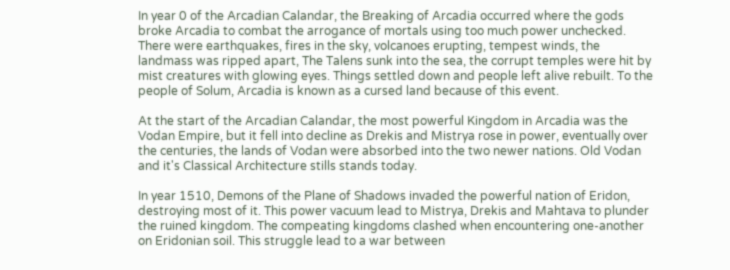In year 0 of the Arcadian Calandar, the Breaking of Arcadia occurred where the gods broke Arcadia to combat the arrogance of mortals using too much power unchecked. There were earthquakes, fires in the sky, volcanoes erupting, tempest winds, the landmass was ripped apart, The Talens sunk into the sea, the corrupt temples were hit by mist creatures with glowing eyes. Things settled down and people left alive rebuilt. To the people of Solum, Arcadia is known as a cursed land because of this event.

At the start of the Arcadian Calandar, the most powerful Kingdom in Arcadia was the Vodan Empire, but it fell into decline as Drekis and Mistrya rose in power, eventually over the centuries, the lands of Vodan were absorbed into the two newer nations. Old Vodan and it's Classical Architecture stills stands today.

In year 1510, Demons of the Plane of Shadows invaded the powerful nation of Eridon, destroying most of it. This power vacuum lead to Mistrya, Drekis and Mahtava to plunder the ruined kingdom. The compeating kingdoms clashed when encountering one-another on Eridonian soil. This struggle lead to a war between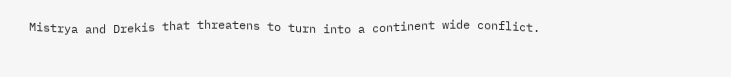Mistrya and Drekis that threatens to turn into a continent wide conflict.